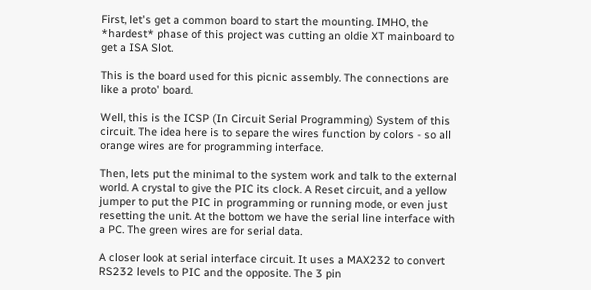First, let's get a common board to start the mounting. IMHO, the *hardest* phase of this project was cutting an oldie XT mainboard to get a ISA Slot.

This is the board used for this picnic assembly. The connections are like a proto' board.

Well, this is the ICSP (In Circuit Serial Programming) System of this circuit. The idea here is to separe the wires function by colors - so all orange wires are for programming interface.

Then, lets put the minimal to the system work and talk to the external world. A crystal to give the PIC its clock. A Reset circuit, and a yellow jumper to put the PIC in programming or running mode, or even just resetting the unit. At the bottom we have the serial line interface with a PC. The green wires are for serial data.

A closer look at serial interface circuit. It uses a MAX232 to convert RS232 levels to PIC and the opposite. The 3 pin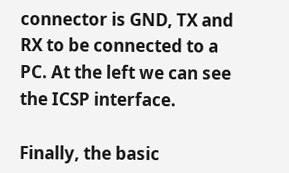connector is GND, TX and RX to be connected to a PC. At the left we can see the ICSP interface.

Finally, the basic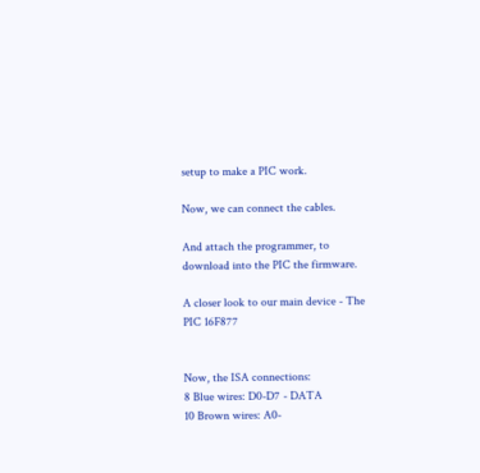setup to make a PIC work.

Now, we can connect the cables.

And attach the programmer, to download into the PIC the firmware.

A closer look to our main device - The PIC 16F877


Now, the ISA connections:
8 Blue wires: D0-D7 - DATA
10 Brown wires: A0-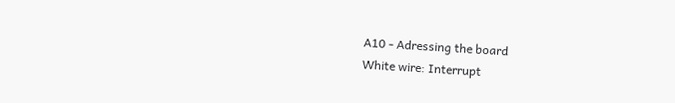A10 - Adressing the board
White wire: Interrupt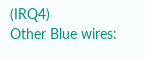(IRQ4)
Other Blue wires: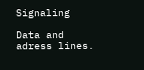Signaling

Data and adress lines.